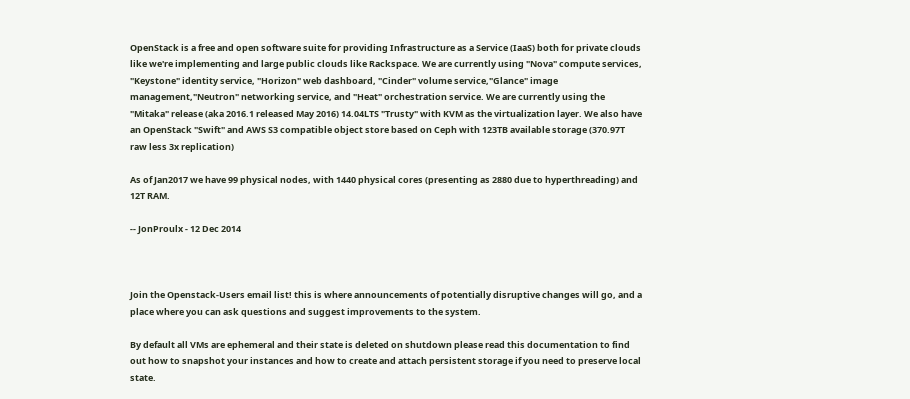OpenStack is a free and open software suite for providing Infrastructure as a Service (IaaS) both for private clouds like we're implementing and large public clouds like Rackspace. We are currently using "Nova" compute services, "Keystone" identity service, "Horizon" web dashboard, "Cinder" volume service,"Glance" image management,"Neutron" networking service, and "Heat" orchestration service. We are currently using the "Mitaka" release (aka 2016.1 released May 2016) 14.04LTS "Trusty" with KVM as the virtualization layer. We also have an OpenStack "Swift" and AWS S3 compatible object store based on Ceph with 123TB available storage (370.97T raw less 3x replication)

As of Jan2017 we have 99 physical nodes, with 1440 physical cores (presenting as 2880 due to hyperthreading) and 12T RAM.

-- JonProulx - 12 Dec 2014



Join the Openstack-Users email list! this is where announcements of potentially disruptive changes will go, and a place where you can ask questions and suggest improvements to the system.

By default all VMs are ephemeral and their state is deleted on shutdown please read this documentation to find out how to snapshot your instances and how to create and attach persistent storage if you need to preserve local state.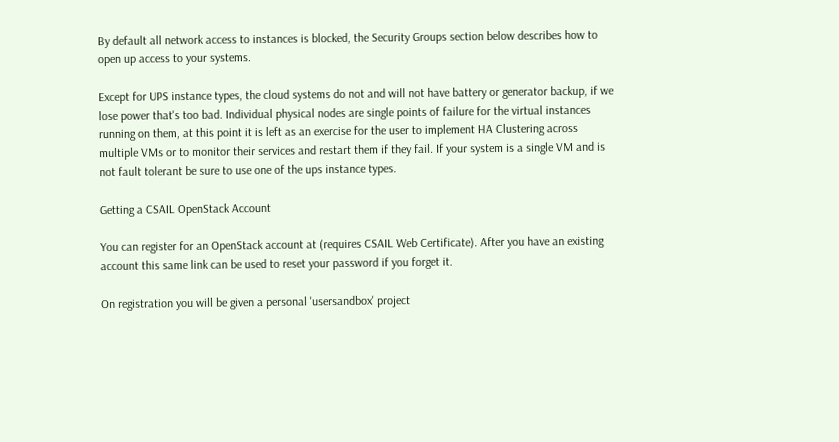By default all network access to instances is blocked, the Security Groups section below describes how to open up access to your systems.

Except for UPS instance types, the cloud systems do not and will not have battery or generator backup, if we lose power that's too bad. Individual physical nodes are single points of failure for the virtual instances running on them, at this point it is left as an exercise for the user to implement HA Clustering across multiple VMs or to monitor their services and restart them if they fail. If your system is a single VM and is not fault tolerant be sure to use one of the ups instance types.

Getting a CSAIL OpenStack Account

You can register for an OpenStack account at (requires CSAIL Web Certificate). After you have an existing account this same link can be used to reset your password if you forget it.

On registration you will be given a personal 'usersandbox' project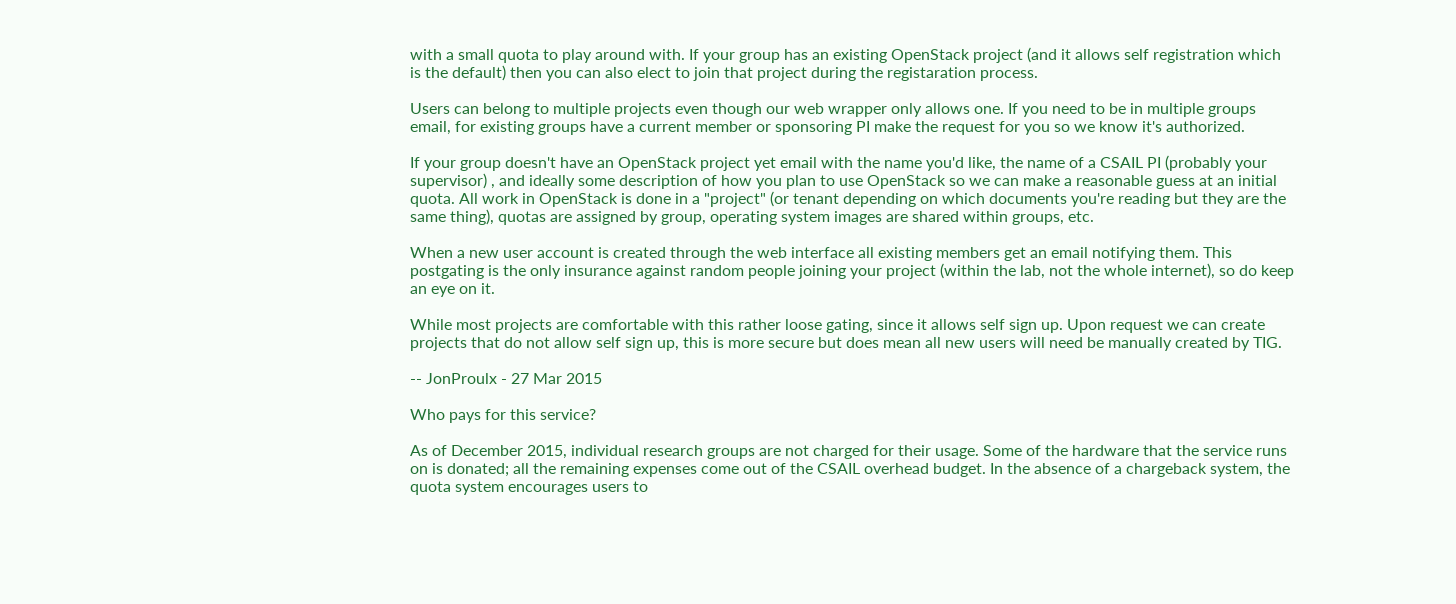with a small quota to play around with. If your group has an existing OpenStack project (and it allows self registration which is the default) then you can also elect to join that project during the registaration process.

Users can belong to multiple projects even though our web wrapper only allows one. If you need to be in multiple groups email, for existing groups have a current member or sponsoring PI make the request for you so we know it's authorized.

If your group doesn't have an OpenStack project yet email with the name you'd like, the name of a CSAIL PI (probably your supervisor) , and ideally some description of how you plan to use OpenStack so we can make a reasonable guess at an initial quota. All work in OpenStack is done in a "project" (or tenant depending on which documents you're reading but they are the same thing), quotas are assigned by group, operating system images are shared within groups, etc.

When a new user account is created through the web interface all existing members get an email notifying them. This postgating is the only insurance against random people joining your project (within the lab, not the whole internet), so do keep an eye on it.

While most projects are comfortable with this rather loose gating, since it allows self sign up. Upon request we can create projects that do not allow self sign up, this is more secure but does mean all new users will need be manually created by TIG.

-- JonProulx - 27 Mar 2015

Who pays for this service?

As of December 2015, individual research groups are not charged for their usage. Some of the hardware that the service runs on is donated; all the remaining expenses come out of the CSAIL overhead budget. In the absence of a chargeback system, the quota system encourages users to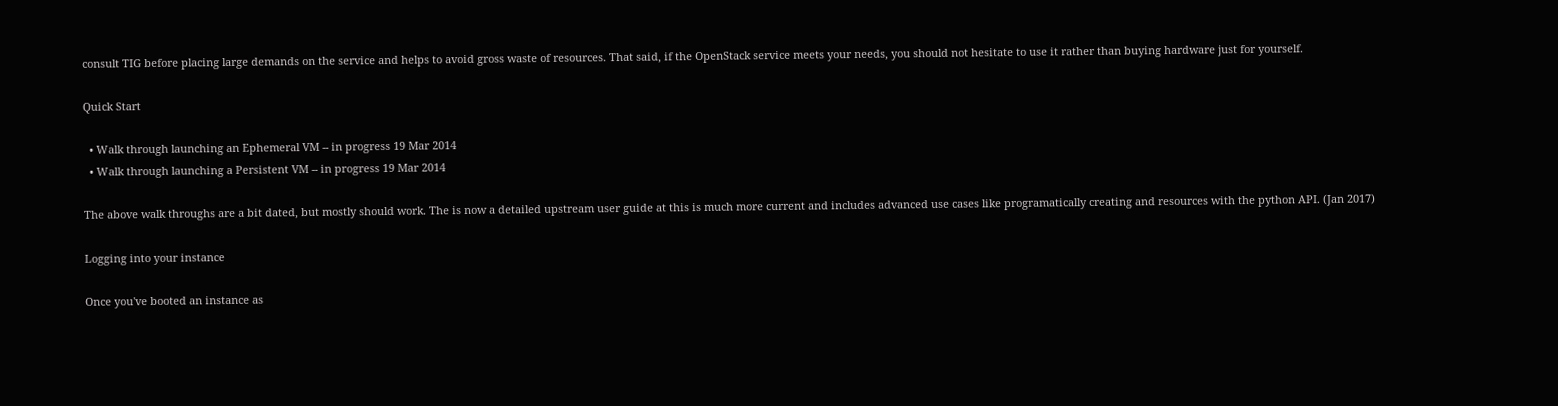consult TIG before placing large demands on the service and helps to avoid gross waste of resources. That said, if the OpenStack service meets your needs, you should not hesitate to use it rather than buying hardware just for yourself.

Quick Start

  • Walk through launching an Ephemeral VM -- in progress 19 Mar 2014
  • Walk through launching a Persistent VM -- in progress 19 Mar 2014

The above walk throughs are a bit dated, but mostly should work. The is now a detailed upstream user guide at this is much more current and includes advanced use cases like programatically creating and resources with the python API. (Jan 2017)

Logging into your instance

Once you've booted an instance as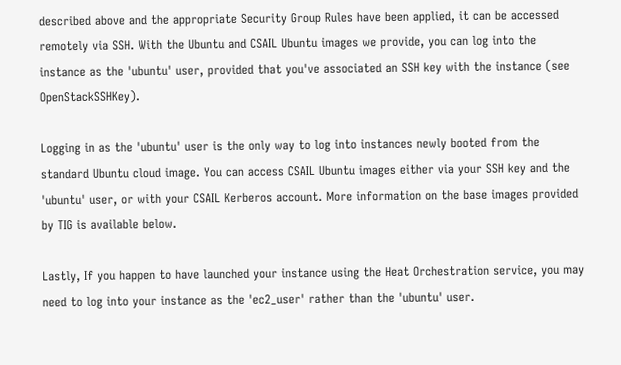described above and the appropriate Security Group Rules have been applied, it can be accessed remotely via SSH. With the Ubuntu and CSAIL Ubuntu images we provide, you can log into the instance as the 'ubuntu' user, provided that you've associated an SSH key with the instance (see OpenStackSSHKey).

Logging in as the 'ubuntu' user is the only way to log into instances newly booted from the standard Ubuntu cloud image. You can access CSAIL Ubuntu images either via your SSH key and the 'ubuntu' user, or with your CSAIL Kerberos account. More information on the base images provided by TIG is available below.

Lastly, If you happen to have launched your instance using the Heat Orchestration service, you may need to log into your instance as the 'ec2_user' rather than the 'ubuntu' user.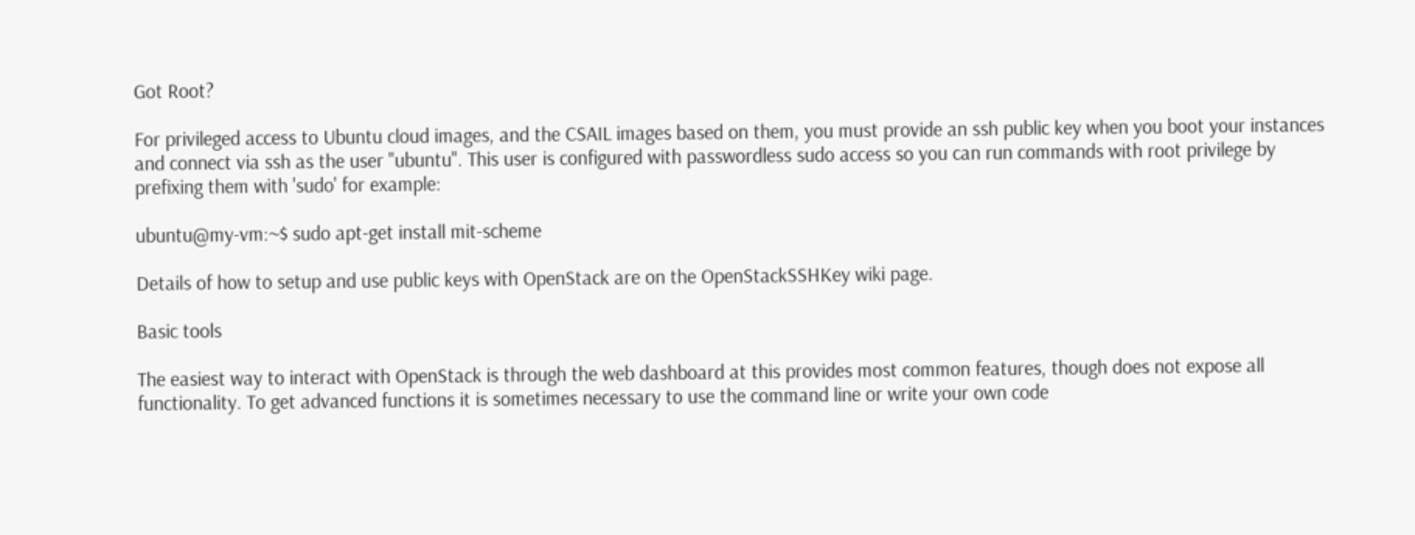Got Root?

For privileged access to Ubuntu cloud images, and the CSAIL images based on them, you must provide an ssh public key when you boot your instances and connect via ssh as the user "ubuntu". This user is configured with passwordless sudo access so you can run commands with root privilege by prefixing them with 'sudo' for example:

ubuntu@my-vm:~$ sudo apt-get install mit-scheme

Details of how to setup and use public keys with OpenStack are on the OpenStackSSHKey wiki page.

Basic tools

The easiest way to interact with OpenStack is through the web dashboard at this provides most common features, though does not expose all functionality. To get advanced functions it is sometimes necessary to use the command line or write your own code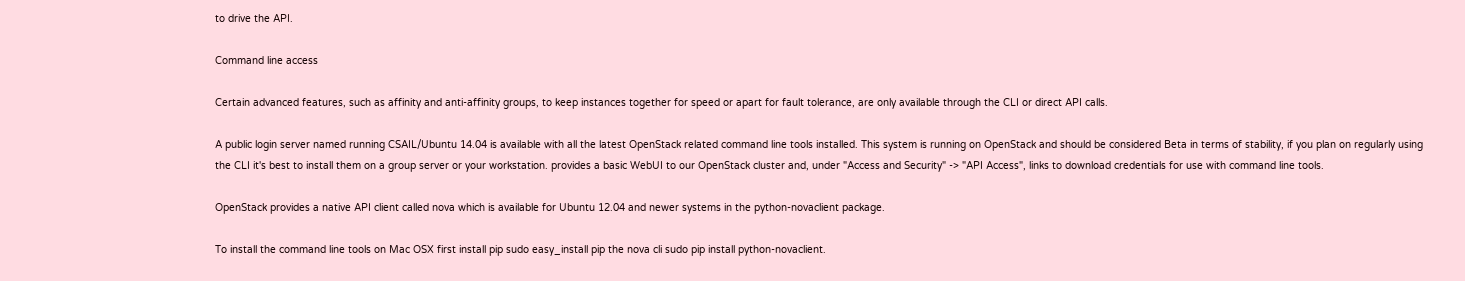to drive the API.

Command line access

Certain advanced features, such as affinity and anti-affinity groups, to keep instances together for speed or apart for fault tolerance, are only available through the CLI or direct API calls.

A public login server named running CSAIL/Ubuntu 14.04 is available with all the latest OpenStack related command line tools installed. This system is running on OpenStack and should be considered Beta in terms of stability, if you plan on regularly using the CLI it's best to install them on a group server or your workstation. provides a basic WebUI to our OpenStack cluster and, under "Access and Security" -> "API Access", links to download credentials for use with command line tools.

OpenStack provides a native API client called nova which is available for Ubuntu 12.04 and newer systems in the python-novaclient package.

To install the command line tools on Mac OSX first install pip sudo easy_install pip the nova cli sudo pip install python-novaclient.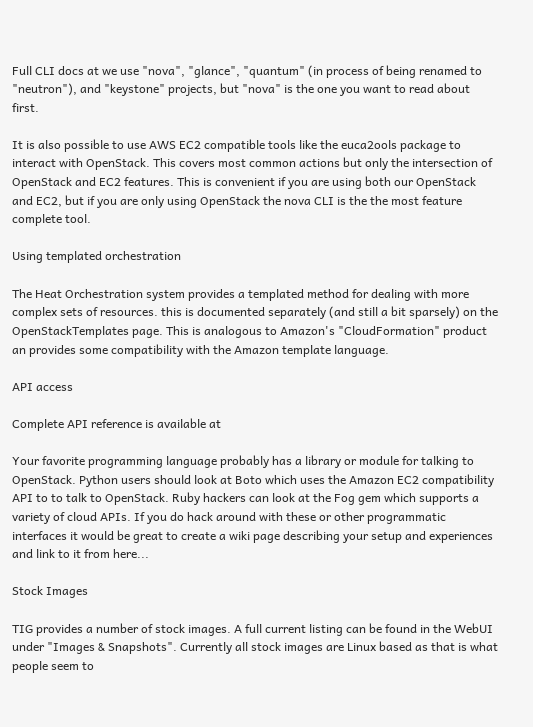Full CLI docs at we use "nova", "glance", "quantum" (in process of being renamed to "neutron"), and "keystone" projects, but "nova" is the one you want to read about first.

It is also possible to use AWS EC2 compatible tools like the euca2ools package to interact with OpenStack. This covers most common actions but only the intersection of OpenStack and EC2 features. This is convenient if you are using both our OpenStack and EC2, but if you are only using OpenStack the nova CLI is the the most feature complete tool.

Using templated orchestration

The Heat Orchestration system provides a templated method for dealing with more complex sets of resources. this is documented separately (and still a bit sparsely) on the OpenStackTemplates page. This is analogous to Amazon's "CloudFormation" product an provides some compatibility with the Amazon template language.

API access

Complete API reference is available at

Your favorite programming language probably has a library or module for talking to OpenStack. Python users should look at Boto which uses the Amazon EC2 compatibility API to to talk to OpenStack. Ruby hackers can look at the Fog gem which supports a variety of cloud APIs. If you do hack around with these or other programmatic interfaces it would be great to create a wiki page describing your setup and experiences and link to it from here...

Stock Images

TIG provides a number of stock images. A full current listing can be found in the WebUI under "Images & Snapshots". Currently all stock images are Linux based as that is what people seem to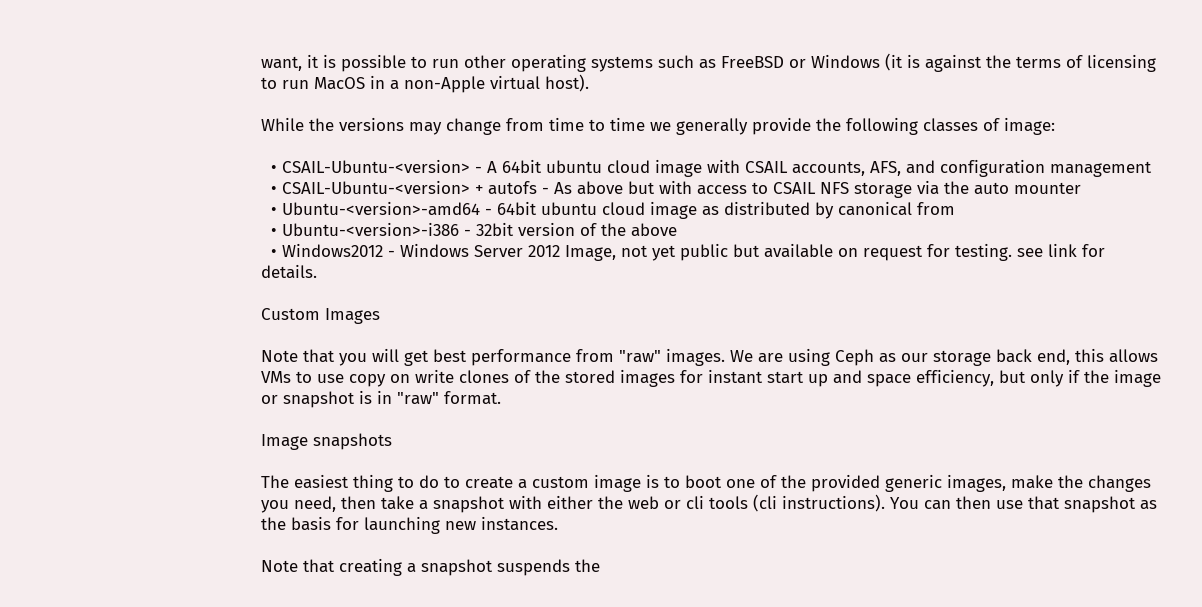want, it is possible to run other operating systems such as FreeBSD or Windows (it is against the terms of licensing to run MacOS in a non-Apple virtual host).

While the versions may change from time to time we generally provide the following classes of image:

  • CSAIL-Ubuntu-<version> - A 64bit ubuntu cloud image with CSAIL accounts, AFS, and configuration management
  • CSAIL-Ubuntu-<version> + autofs - As above but with access to CSAIL NFS storage via the auto mounter
  • Ubuntu-<version>-amd64 - 64bit ubuntu cloud image as distributed by canonical from
  • Ubuntu-<version>-i386 - 32bit version of the above
  • Windows2012 - Windows Server 2012 Image, not yet public but available on request for testing. see link for details.

Custom Images

Note that you will get best performance from "raw" images. We are using Ceph as our storage back end, this allows VMs to use copy on write clones of the stored images for instant start up and space efficiency, but only if the image or snapshot is in "raw" format.

Image snapshots

The easiest thing to do to create a custom image is to boot one of the provided generic images, make the changes you need, then take a snapshot with either the web or cli tools (cli instructions). You can then use that snapshot as the basis for launching new instances.

Note that creating a snapshot suspends the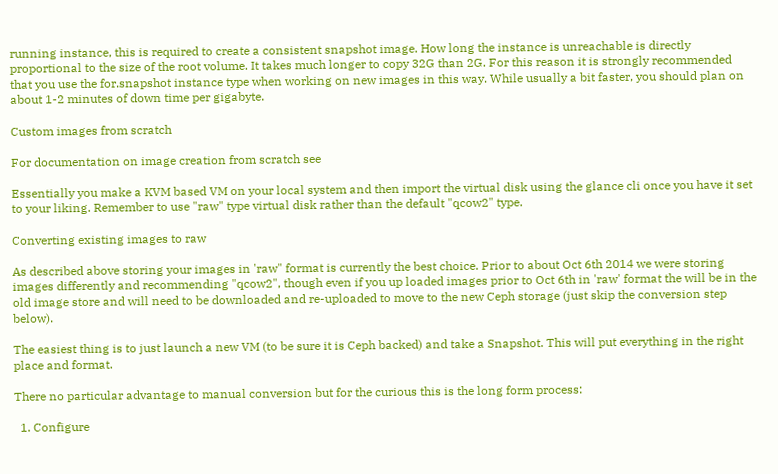running instance, this is required to create a consistent snapshot image. How long the instance is unreachable is directly proportional to the size of the root volume. It takes much longer to copy 32G than 2G. For this reason it is strongly recommended that you use the for.snapshot instance type when working on new images in this way. While usually a bit faster, you should plan on about 1-2 minutes of down time per gigabyte.

Custom images from scratch

For documentation on image creation from scratch see

Essentially you make a KVM based VM on your local system and then import the virtual disk using the glance cli once you have it set to your liking. Remember to use "raw" type virtual disk rather than the default "qcow2" type.

Converting existing images to raw

As described above storing your images in 'raw" format is currently the best choice. Prior to about Oct 6th 2014 we were storing images differently and recommending "qcow2", though even if you up loaded images prior to Oct 6th in 'raw' format the will be in the old image store and will need to be downloaded and re-uploaded to move to the new Ceph storage (just skip the conversion step below).

The easiest thing is to just launch a new VM (to be sure it is Ceph backed) and take a Snapshot. This will put everything in the right place and format.

There no particular advantage to manual conversion but for the curious this is the long form process:

  1. Configure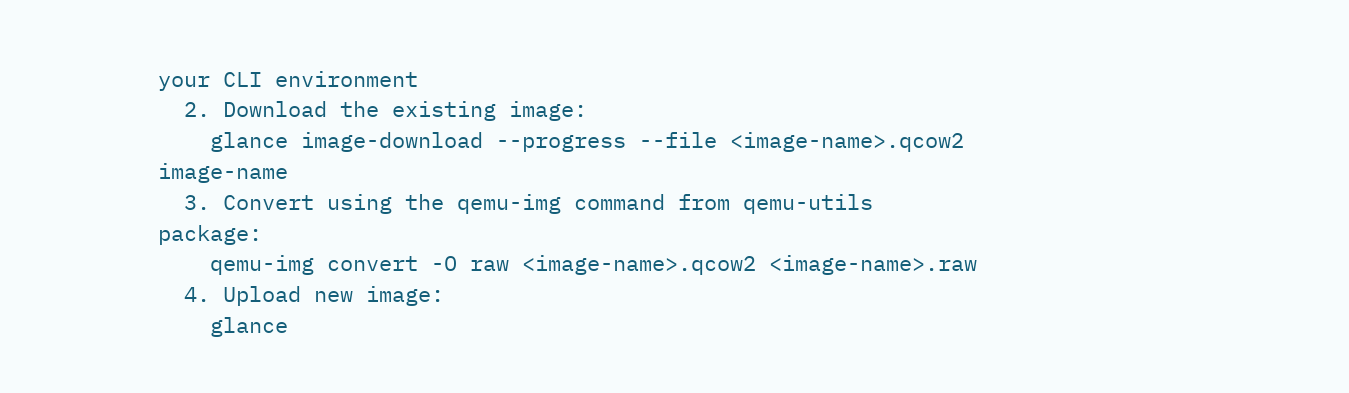your CLI environment
  2. Download the existing image:
    glance image-download --progress --file <image-name>.qcow2 image-name
  3. Convert using the qemu-img command from qemu-utils package:
    qemu-img convert -O raw <image-name>.qcow2 <image-name>.raw
  4. Upload new image:
    glance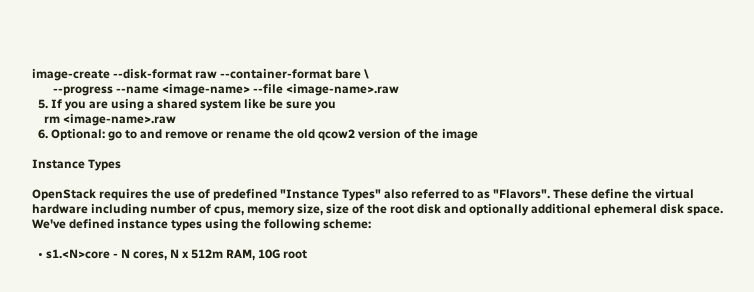image-create --disk-format raw --container-format bare \
       --progress --name <image-name> --file <image-name>.raw
  5. If you are using a shared system like be sure you
    rm <image-name>.raw
  6. Optional: go to and remove or rename the old qcow2 version of the image

Instance Types

OpenStack requires the use of predefined "Instance Types" also referred to as "Flavors". These define the virtual hardware including number of cpus, memory size, size of the root disk and optionally additional ephemeral disk space. We've defined instance types using the following scheme:

  • s1.<N>core - N cores, N x 512m RAM, 10G root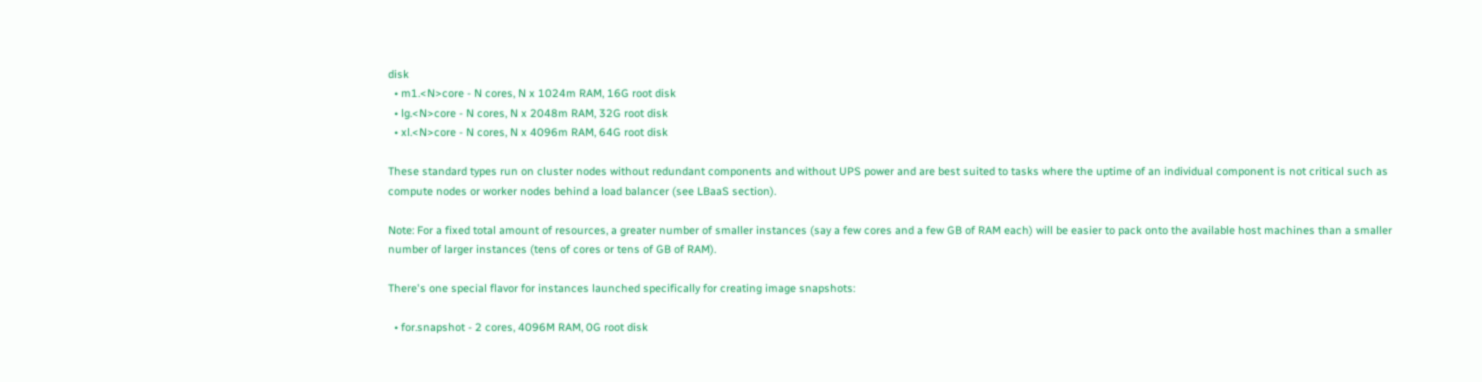disk
  • m1.<N>core - N cores, N x 1024m RAM, 16G root disk
  • lg.<N>core - N cores, N x 2048m RAM, 32G root disk
  • xl.<N>core - N cores, N x 4096m RAM, 64G root disk

These standard types run on cluster nodes without redundant components and without UPS power and are best suited to tasks where the uptime of an individual component is not critical such as compute nodes or worker nodes behind a load balancer (see LBaaS section).

Note: For a fixed total amount of resources, a greater number of smaller instances (say a few cores and a few GB of RAM each) will be easier to pack onto the available host machines than a smaller number of larger instances (tens of cores or tens of GB of RAM).

There's one special flavor for instances launched specifically for creating image snapshots:

  • for.snapshot - 2 cores, 4096M RAM, 0G root disk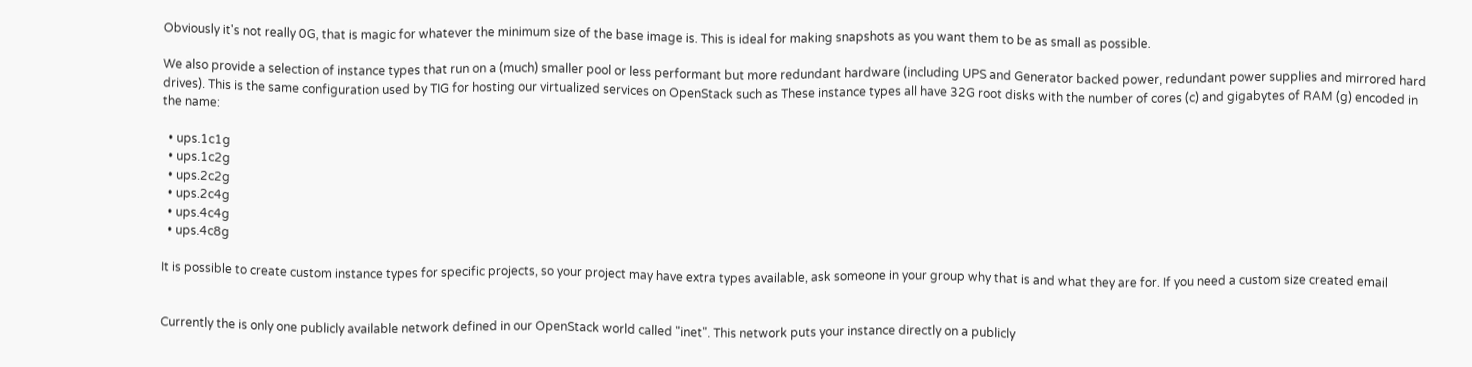Obviously it's not really 0G, that is magic for whatever the minimum size of the base image is. This is ideal for making snapshots as you want them to be as small as possible.

We also provide a selection of instance types that run on a (much) smaller pool or less performant but more redundant hardware (including UPS and Generator backed power, redundant power supplies and mirrored hard drives). This is the same configuration used by TIG for hosting our virtualized services on OpenStack such as These instance types all have 32G root disks with the number of cores (c) and gigabytes of RAM (g) encoded in the name:

  • ups.1c1g
  • ups.1c2g
  • ups.2c2g
  • ups.2c4g
  • ups.4c4g
  • ups.4c8g

It is possible to create custom instance types for specific projects, so your project may have extra types available, ask someone in your group why that is and what they are for. If you need a custom size created email


Currently the is only one publicly available network defined in our OpenStack world called "inet". This network puts your instance directly on a publicly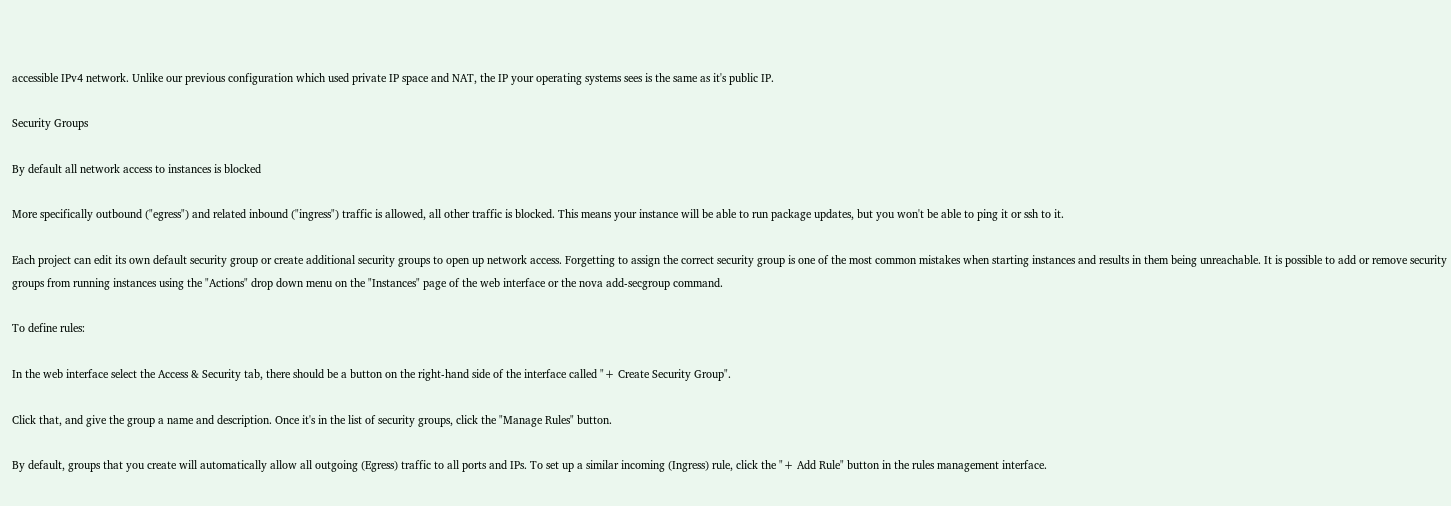accessible IPv4 network. Unlike our previous configuration which used private IP space and NAT, the IP your operating systems sees is the same as it's public IP.

Security Groups

By default all network access to instances is blocked

More specifically outbound ("egress") and related inbound ("ingress") traffic is allowed, all other traffic is blocked. This means your instance will be able to run package updates, but you won't be able to ping it or ssh to it.

Each project can edit its own default security group or create additional security groups to open up network access. Forgetting to assign the correct security group is one of the most common mistakes when starting instances and results in them being unreachable. It is possible to add or remove security groups from running instances using the "Actions" drop down menu on the "Instances" page of the web interface or the nova add-secgroup command.

To define rules:

In the web interface select the Access & Security tab, there should be a button on the right-hand side of the interface called "+ Create Security Group".

Click that, and give the group a name and description. Once it's in the list of security groups, click the "Manage Rules" button.

By default, groups that you create will automatically allow all outgoing (Egress) traffic to all ports and IPs. To set up a similar incoming (Ingress) rule, click the "+ Add Rule" button in the rules management interface.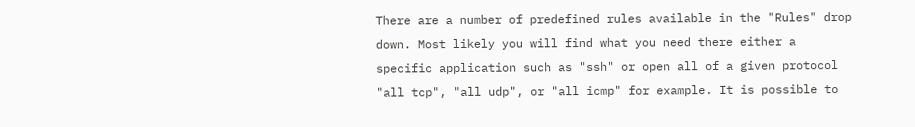There are a number of predefined rules available in the "Rules" drop down. Most likely you will find what you need there either a specific application such as "ssh" or open all of a given protocol "all tcp", "all udp", or "all icmp" for example. It is possible to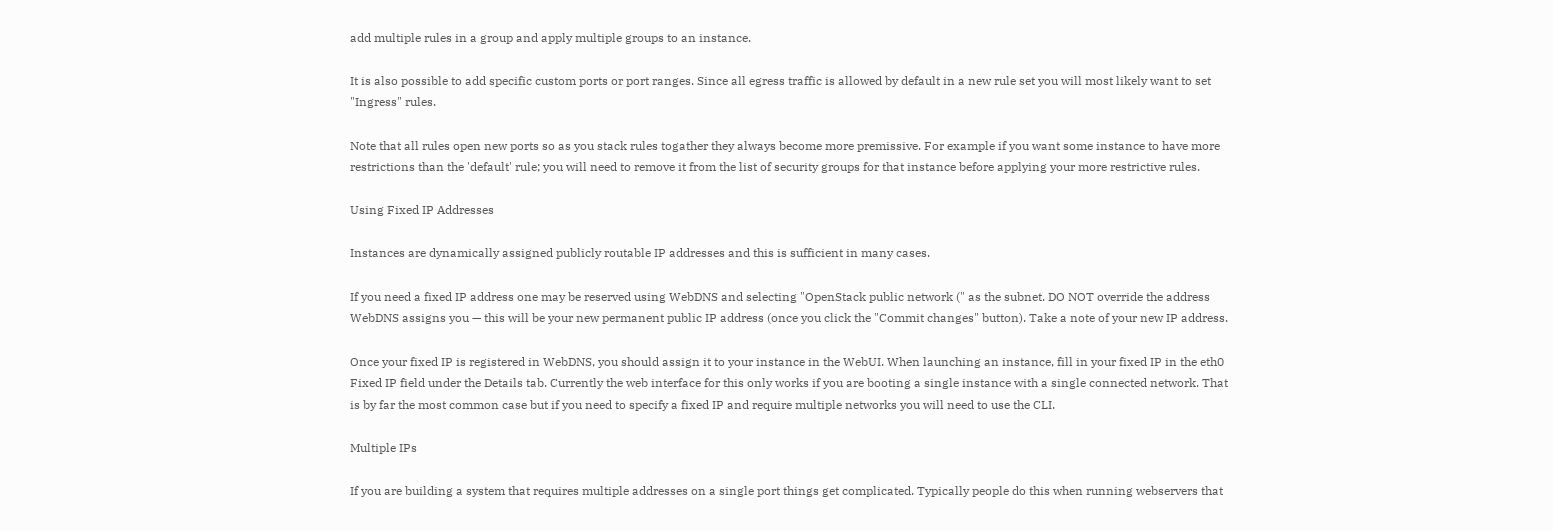add multiple rules in a group and apply multiple groups to an instance.

It is also possible to add specific custom ports or port ranges. Since all egress traffic is allowed by default in a new rule set you will most likely want to set "Ingress" rules.

Note that all rules open new ports so as you stack rules togather they always become more premissive. For example if you want some instance to have more restrictions than the 'default' rule; you will need to remove it from the list of security groups for that instance before applying your more restrictive rules.

Using Fixed IP Addresses

Instances are dynamically assigned publicly routable IP addresses and this is sufficient in many cases.

If you need a fixed IP address one may be reserved using WebDNS and selecting "OpenStack public network (" as the subnet. DO NOT override the address WebDNS assigns you — this will be your new permanent public IP address (once you click the "Commit changes" button). Take a note of your new IP address.

Once your fixed IP is registered in WebDNS, you should assign it to your instance in the WebUI. When launching an instance, fill in your fixed IP in the eth0 Fixed IP field under the Details tab. Currently the web interface for this only works if you are booting a single instance with a single connected network. That is by far the most common case but if you need to specify a fixed IP and require multiple networks you will need to use the CLI.

Multiple IPs

If you are building a system that requires multiple addresses on a single port things get complicated. Typically people do this when running webservers that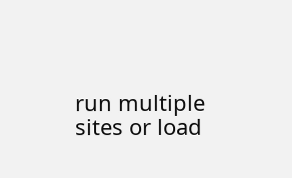run multiple sites or load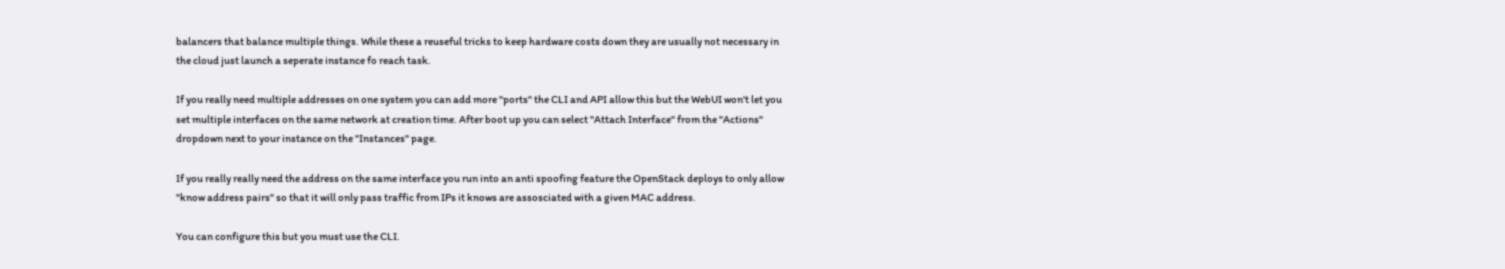balancers that balance multiple things. While these a reuseful tricks to keep hardware costs down they are usually not necessary in the cloud just launch a seperate instance fo reach task.

If you really need multiple addresses on one system you can add more "ports" the CLI and API allow this but the WebUI won't let you set multiple interfaces on the same network at creation time. After boot up you can select "Attach Interface" from the "Actions" dropdown next to your instance on the "Instances" page.

If you really really need the address on the same interface you run into an anti spoofing feature the OpenStack deploys to only allow "know address pairs" so that it will only pass traffic from IPs it knows are assosciated with a given MAC address.

You can configure this but you must use the CLI.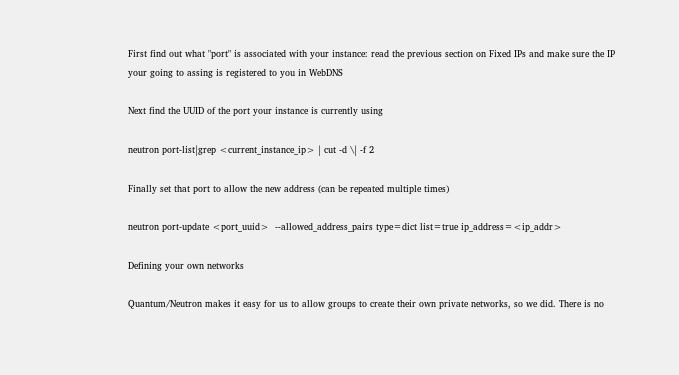First find out what "port" is associated with your instance: read the previous section on Fixed IPs and make sure the IP your going to assing is registered to you in WebDNS

Next find the UUID of the port your instance is currently using

neutron port-list|grep <current_instance_ip> | cut -d \| -f 2

Finally set that port to allow the new address (can be repeated multiple times)

neutron port-update <port_uuid>  --allowed_address_pairs type=dict list=true ip_address=<ip_addr>

Defining your own networks

Quantum/Neutron makes it easy for us to allow groups to create their own private networks, so we did. There is no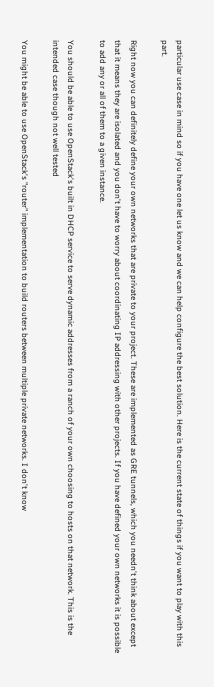particular use case in mind so if you have one let us know and we can help configure the best solution. Here is the current state of things if you want to play with this part.

Right now you can definitely define your own networks that are private to your project. These are implemented as GRE tunnels, which you needn't think about except that it means they are isolated and you don't have to worry about coordinating IP addressing with other projects. If you have defined your own networks it is possible to add any or all of them to a given instance.

You should be able to use OpenStack's built in DHCP service to serve dynamic addresses from a ranch of your own choosing to hosts on that network. This is the intended case though not well tested

You might be able to use OpenStack's "router" implementation to build routers between multiple private networks. I don't know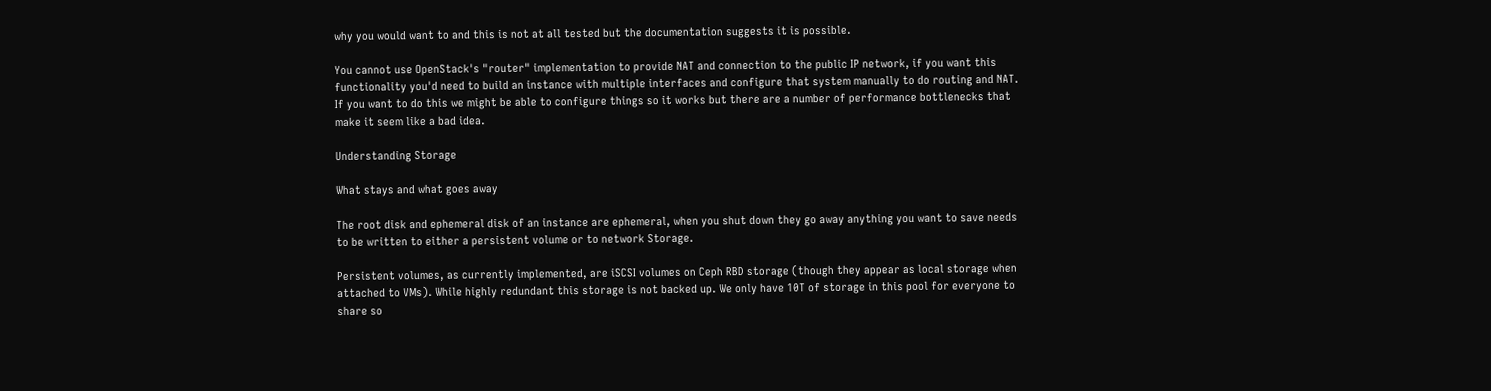why you would want to and this is not at all tested but the documentation suggests it is possible.

You cannot use OpenStack's "router" implementation to provide NAT and connection to the public IP network, if you want this functionality you'd need to build an instance with multiple interfaces and configure that system manually to do routing and NAT. If you want to do this we might be able to configure things so it works but there are a number of performance bottlenecks that make it seem like a bad idea.

Understanding Storage

What stays and what goes away

The root disk and ephemeral disk of an instance are ephemeral, when you shut down they go away anything you want to save needs to be written to either a persistent volume or to network Storage.

Persistent volumes, as currently implemented, are iSCSI volumes on Ceph RBD storage (though they appear as local storage when attached to VMs). While highly redundant this storage is not backed up. We only have 10T of storage in this pool for everyone to share so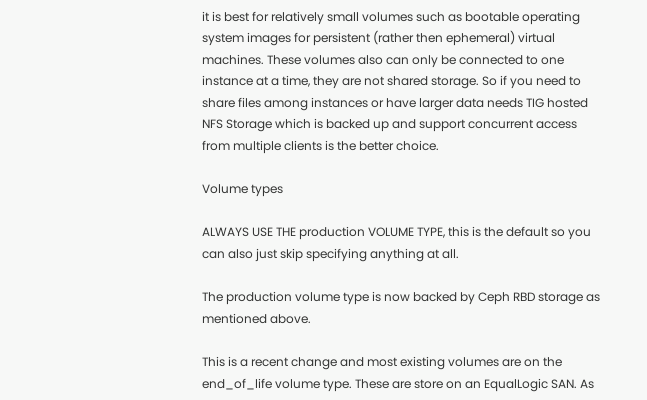it is best for relatively small volumes such as bootable operating system images for persistent (rather then ephemeral) virtual machines. These volumes also can only be connected to one instance at a time, they are not shared storage. So if you need to share files among instances or have larger data needs TIG hosted NFS Storage which is backed up and support concurrent access from multiple clients is the better choice.

Volume types

ALWAYS USE THE production VOLUME TYPE, this is the default so you can also just skip specifying anything at all.

The production volume type is now backed by Ceph RBD storage as mentioned above.

This is a recent change and most existing volumes are on the end_of_life volume type. These are store on an EqualLogic SAN. As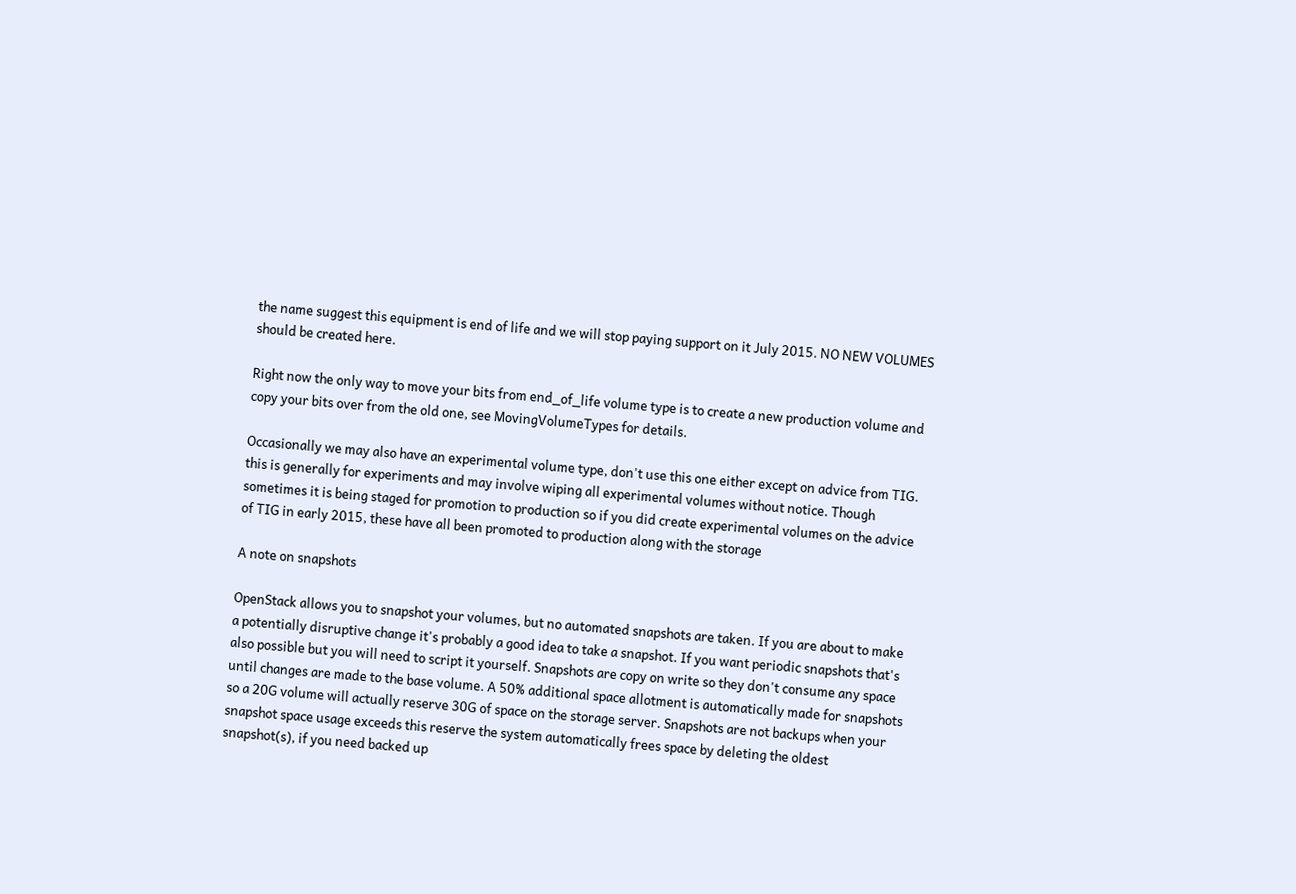the name suggest this equipment is end of life and we will stop paying support on it July 2015. NO NEW VOLUMES should be created here.

Right now the only way to move your bits from end_of_life volume type is to create a new production volume and copy your bits over from the old one, see MovingVolumeTypes for details.

Occasionally we may also have an experimental volume type, don't use this one either except on advice from TIG. this is generally for experiments and may involve wiping all experimental volumes without notice. Though sometimes it is being staged for promotion to production so if you did create experimental volumes on the advice of TIG in early 2015, these have all been promoted to production along with the storage

A note on snapshots

OpenStack allows you to snapshot your volumes, but no automated snapshots are taken. If you are about to make a potentially disruptive change it's probably a good idea to take a snapshot. If you want periodic snapshots that's also possible but you will need to script it yourself. Snapshots are copy on write so they don't consume any space until changes are made to the base volume. A 50% additional space allotment is automatically made for snapshots so a 20G volume will actually reserve 30G of space on the storage server. Snapshots are not backups when your snapshot space usage exceeds this reserve the system automatically frees space by deleting the oldest snapshot(s), if you need backed up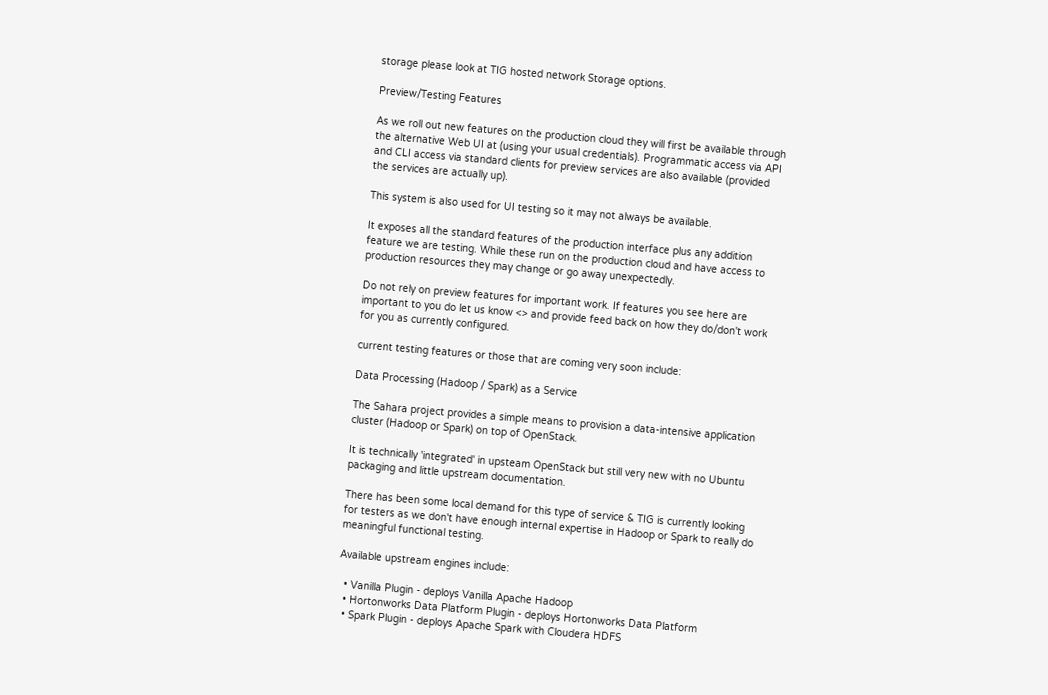storage please look at TIG hosted network Storage options.

Preview/Testing Features

As we roll out new features on the production cloud they will first be available through the alternative Web UI at (using your usual credentials). Programmatic access via API and CLI access via standard clients for preview services are also available (provided the services are actually up).

This system is also used for UI testing so it may not always be available.

It exposes all the standard features of the production interface plus any addition feature we are testing. While these run on the production cloud and have access to production resources they may change or go away unexpectedly.

Do not rely on preview features for important work. If features you see here are important to you do let us know <> and provide feed back on how they do/don't work for you as currently configured.

current testing features or those that are coming very soon include:

Data Processing (Hadoop / Spark) as a Service

The Sahara project provides a simple means to provision a data-intensive application cluster (Hadoop or Spark) on top of OpenStack.

It is technically 'integrated' in upsteam OpenStack but still very new with no Ubuntu packaging and little upstream documentation.

There has been some local demand for this type of service & TIG is currently looking for testers as we don't have enough internal expertise in Hadoop or Spark to really do meaningful functional testing.

Available upstream engines include:

  • Vanilla Plugin - deploys Vanilla Apache Hadoop
  • Hortonworks Data Platform Plugin - deploys Hortonworks Data Platform
  • Spark Plugin - deploys Apache Spark with Cloudera HDFS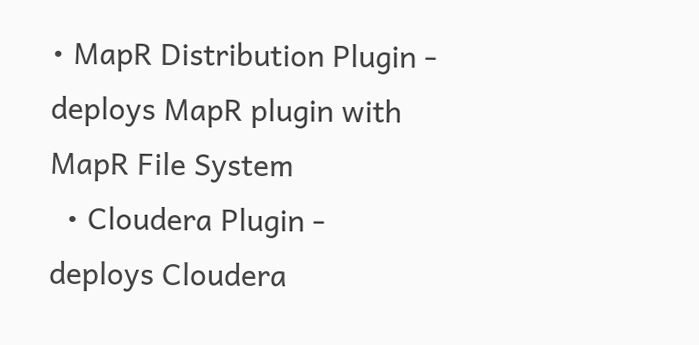• MapR Distribution Plugin - deploys MapR plugin with MapR File System
  • Cloudera Plugin - deploys Cloudera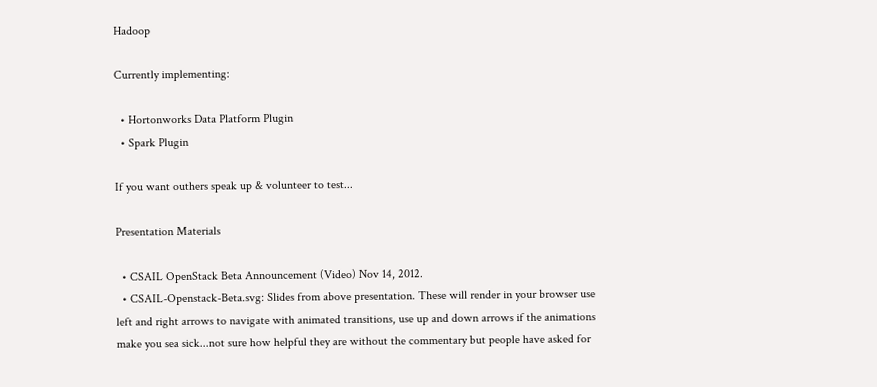Hadoop

Currently implementing:

  • Hortonworks Data Platform Plugin
  • Spark Plugin

If you want outhers speak up & volunteer to test...

Presentation Materials

  • CSAIL OpenStack Beta Announcement (Video) Nov 14, 2012.
  • CSAIL-Openstack-Beta.svg: Slides from above presentation. These will render in your browser use left and right arrows to navigate with animated transitions, use up and down arrows if the animations make you sea sick...not sure how helpful they are without the commentary but people have asked for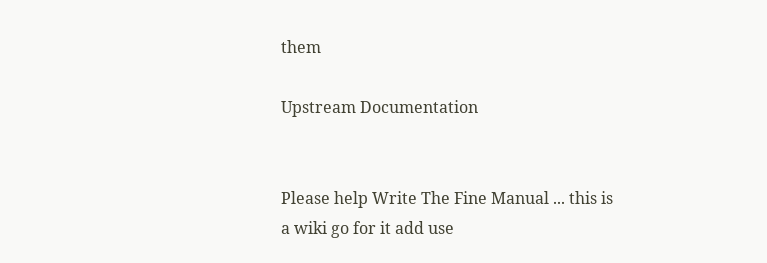them

Upstream Documentation


Please help Write The Fine Manual ... this is a wiki go for it add use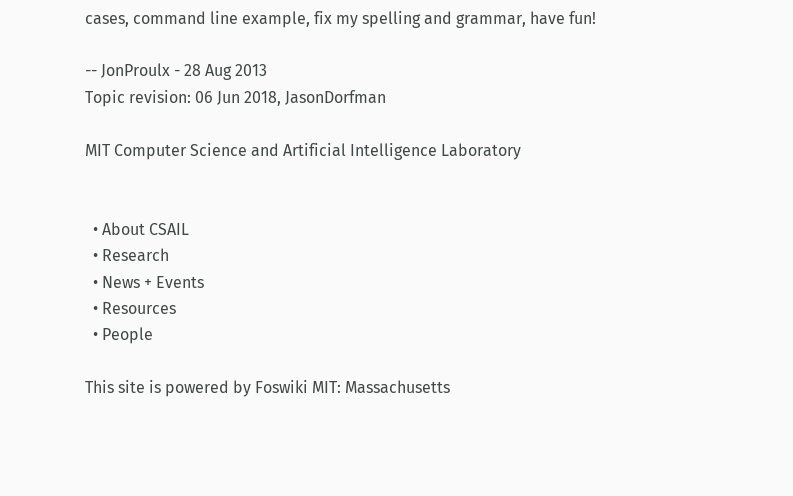cases, command line example, fix my spelling and grammar, have fun!

-- JonProulx - 28 Aug 2013
Topic revision: 06 Jun 2018, JasonDorfman

MIT Computer Science and Artificial Intelligence Laboratory


  • About CSAIL
  • Research
  • News + Events
  • Resources
  • People

This site is powered by Foswiki MIT: Massachusetts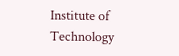Institute of Technology